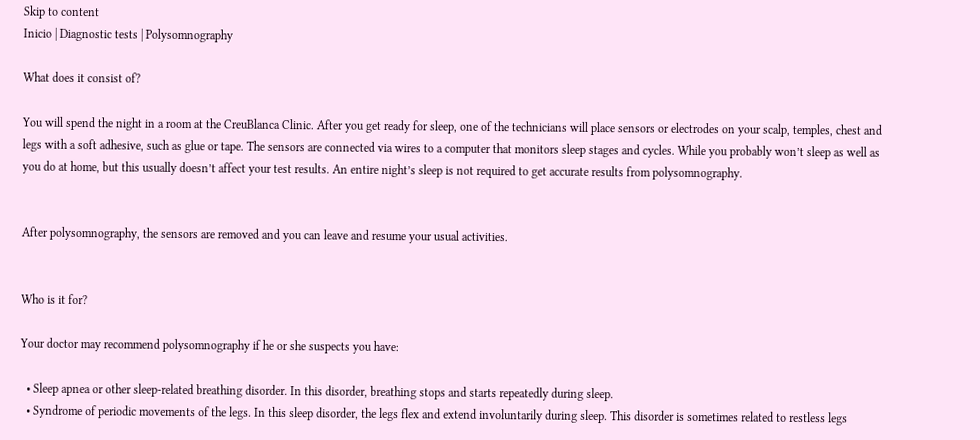Skip to content
Inicio | Diagnostic tests | Polysomnography

What does it consist of?

You will spend the night in a room at the CreuBlanca Clinic. After you get ready for sleep, one of the technicians will place sensors or electrodes on your scalp, temples, chest and legs with a soft adhesive, such as glue or tape. The sensors are connected via wires to a computer that monitors sleep stages and cycles. While you probably won’t sleep as well as you do at home, but this usually doesn’t affect your test results. An entire night’s sleep is not required to get accurate results from polysomnography.


After polysomnography, the sensors are removed and you can leave and resume your usual activities.


Who is it for?

Your doctor may recommend polysomnography if he or she suspects you have:

  • Sleep apnea or other sleep-related breathing disorder. In this disorder, breathing stops and starts repeatedly during sleep.
  • Syndrome of periodic movements of the legs. In this sleep disorder, the legs flex and extend involuntarily during sleep. This disorder is sometimes related to restless legs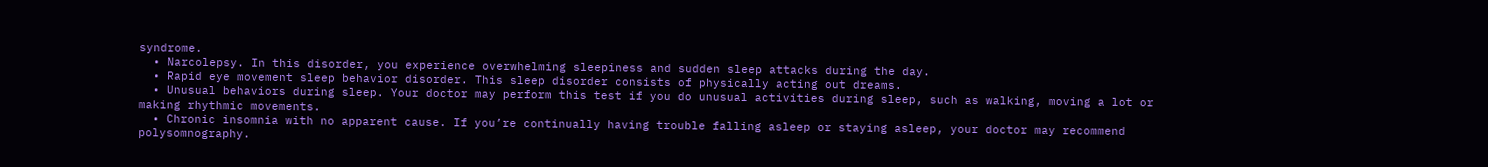syndrome.
  • Narcolepsy. In this disorder, you experience overwhelming sleepiness and sudden sleep attacks during the day.
  • Rapid eye movement sleep behavior disorder. This sleep disorder consists of physically acting out dreams.
  • Unusual behaviors during sleep. Your doctor may perform this test if you do unusual activities during sleep, such as walking, moving a lot or making rhythmic movements.
  • Chronic insomnia with no apparent cause. If you’re continually having trouble falling asleep or staying asleep, your doctor may recommend polysomnography.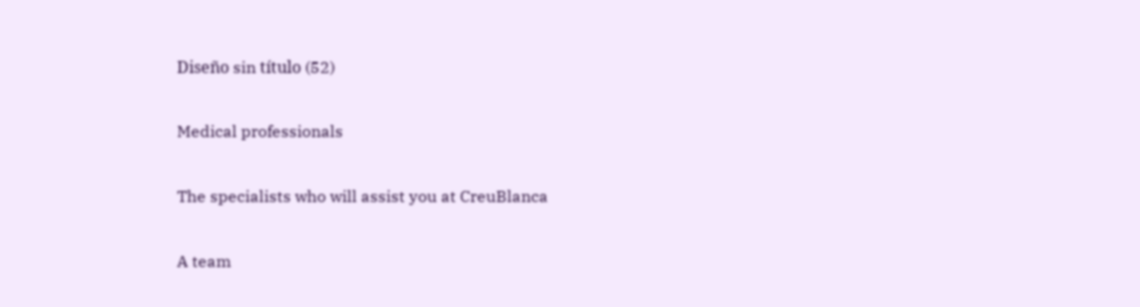Diseño sin título (52)

Medical professionals

The specialists who will assist you at CreuBlanca

A team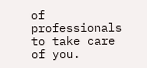of professionals to take care of you.